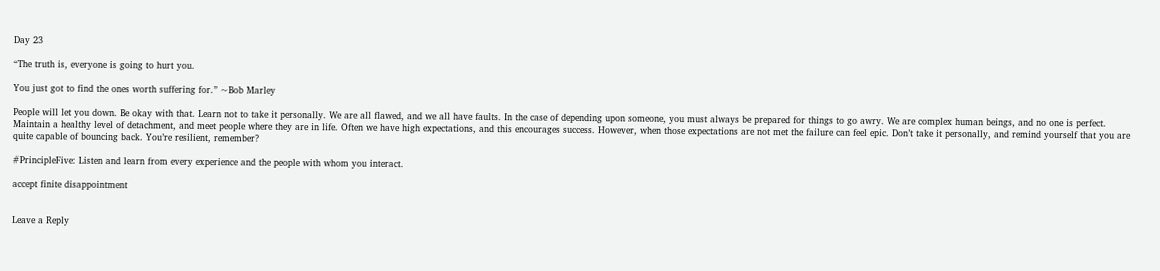Day 23

“The truth is, everyone is going to hurt you.

You just got to find the ones worth suffering for.” ~Bob Marley

People will let you down. Be okay with that. Learn not to take it personally. We are all flawed, and we all have faults. In the case of depending upon someone, you must always be prepared for things to go awry. We are complex human beings, and no one is perfect. Maintain a healthy level of detachment, and meet people where they are in life. Often we have high expectations, and this encourages success. However, when those expectations are not met the failure can feel epic. Don’t take it personally, and remind yourself that you are quite capable of bouncing back. You’re resilient, remember?

#PrincipleFive: Listen and learn from every experience and the people with whom you interact.

accept finite disappointment


Leave a Reply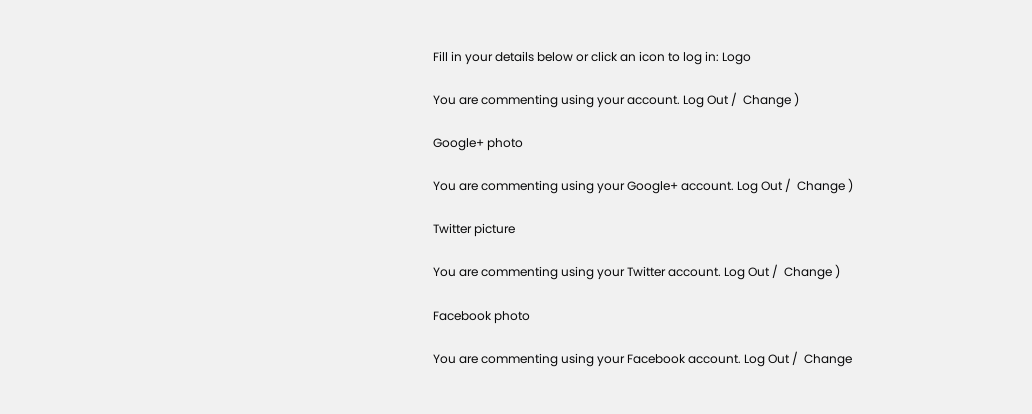Fill in your details below or click an icon to log in: Logo

You are commenting using your account. Log Out /  Change )

Google+ photo

You are commenting using your Google+ account. Log Out /  Change )

Twitter picture

You are commenting using your Twitter account. Log Out /  Change )

Facebook photo

You are commenting using your Facebook account. Log Out /  Change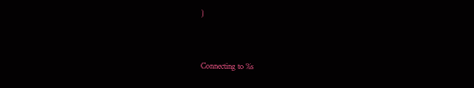)


Connecting to %s